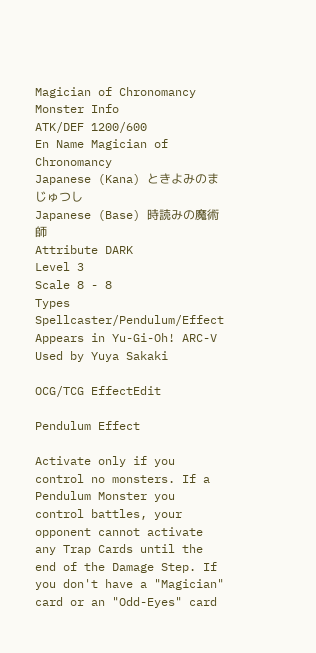Magician of Chronomancy
Monster Info
ATK/DEF 1200/600
En Name Magician of Chronomancy
Japanese (Kana) ときよみのまじゅつし
Japanese (Base) 時読みの魔術師
Attribute DARK
Level 3
Scale 8 - 8
Types Spellcaster/Pendulum/Effect
Appears in Yu-Gi-Oh! ARC-V
Used by Yuya Sakaki

OCG/TCG EffectEdit

Pendulum Effect

Activate only if you control no monsters. If a Pendulum Monster you control battles, your opponent cannot activate any Trap Cards until the end of the Damage Step. If you don't have a "Magician" card or an "Odd-Eyes" card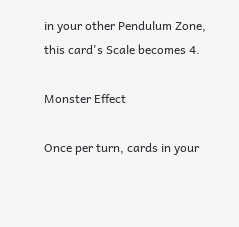in your other Pendulum Zone, this card's Scale becomes 4.

Monster Effect

Once per turn, cards in your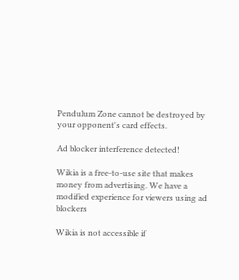Pendulum Zone cannot be destroyed by your opponent's card effects.

Ad blocker interference detected!

Wikia is a free-to-use site that makes money from advertising. We have a modified experience for viewers using ad blockers

Wikia is not accessible if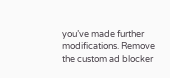you’ve made further modifications. Remove the custom ad blocker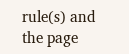rule(s) and the page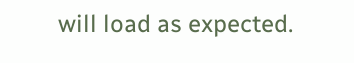will load as expected.